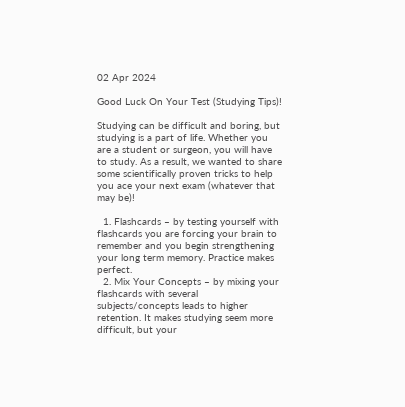02 Apr 2024

Good Luck On Your Test (Studying Tips)!

Studying can be difficult and boring, but studying is a part of life. Whether you are a student or surgeon, you will have to study. As a result, we wanted to share some scientifically proven tricks to help you ace your next exam (whatever that may be)!

  1. Flashcards – by testing yourself with flashcards you are forcing your brain to remember and you begin strengthening your long term memory. Practice makes perfect.
  2. Mix Your Concepts – by mixing your flashcards with several subjects/concepts leads to higher retention. It makes studying seem more difficult, but your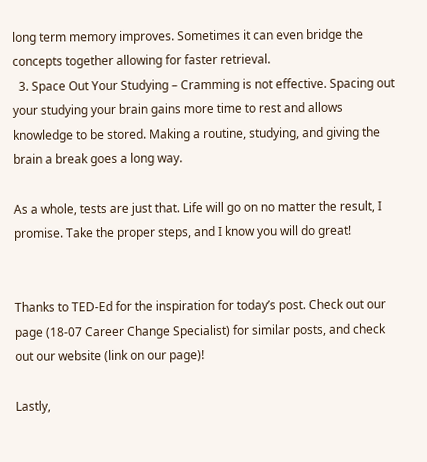long term memory improves. Sometimes it can even bridge the concepts together allowing for faster retrieval.
  3. Space Out Your Studying – Cramming is not effective. Spacing out your studying your brain gains more time to rest and allows knowledge to be stored. Making a routine, studying, and giving the brain a break goes a long way.

As a whole, tests are just that. Life will go on no matter the result, I promise. Take the proper steps, and I know you will do great!


Thanks to TED-Ed for the inspiration for today’s post. Check out our page (18-07 Career Change Specialist) for similar posts, and check out our website (link on our page)!

Lastly,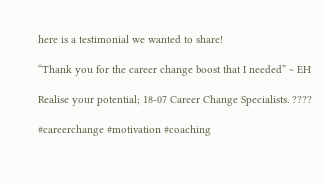here is a testimonial we wanted to share!

“Thank you for the career change boost that I needed” ~ EH

Realise your potential; 18-07 Career Change Specialists. ????

#careerchange #motivation #coaching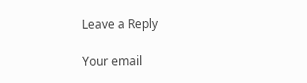Leave a Reply

Your email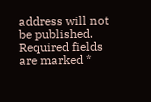address will not be published. Required fields are marked *